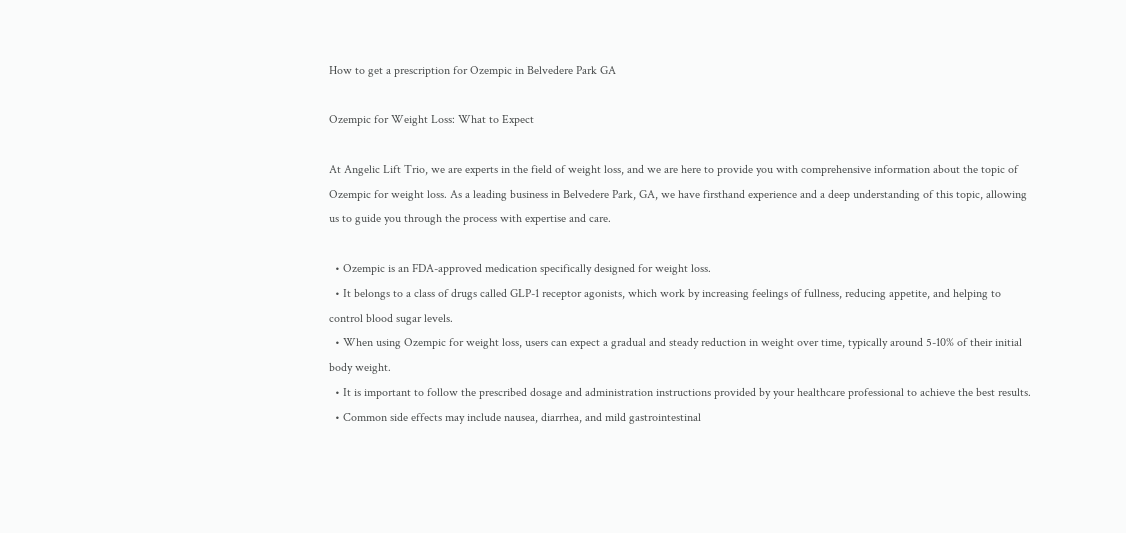How to get a prescription for Ozempic in Belvedere Park GA

Ozempic for Weight Loss: What to Expect

At Angelic Lift Trio, we are experts in the field of weight loss, and we are here to provide you with comprehensive information about the topic of Ozempic for weight loss. As a leading business in Belvedere Park, GA, we have firsthand experience and a deep understanding of this topic, allowing us to guide you through the process with expertise and care.

  • Ozempic is an FDA-approved medication specifically designed for weight loss.
  • It belongs to a class of drugs called GLP-1 receptor agonists, which work by increasing feelings of fullness, reducing appetite, and helping to control blood sugar levels.
  • When using Ozempic for weight loss, users can expect a gradual and steady reduction in weight over time, typically around 5-10% of their initial body weight.
  • It is important to follow the prescribed dosage and administration instructions provided by your healthcare professional to achieve the best results.
  • Common side effects may include nausea, diarrhea, and mild gastrointestinal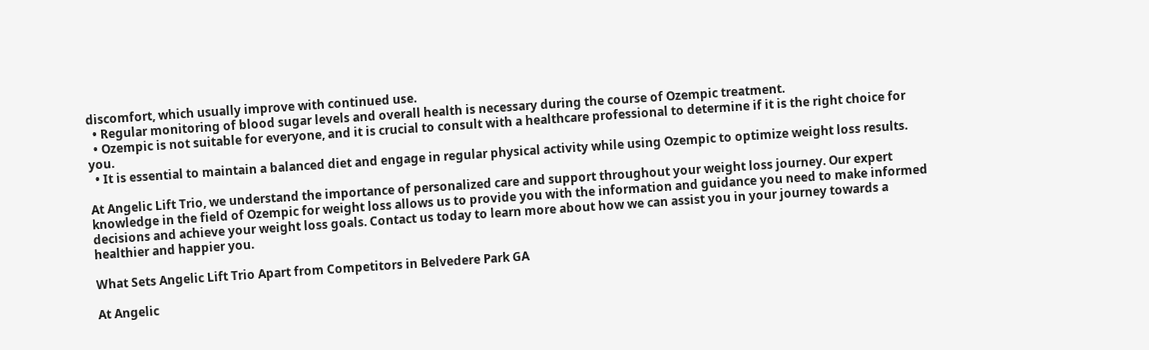discomfort, which usually improve with continued use.
  • Regular monitoring of blood sugar levels and overall health is necessary during the course of Ozempic treatment.
  • Ozempic is not suitable for everyone, and it is crucial to consult with a healthcare professional to determine if it is the right choice for you.
  • It is essential to maintain a balanced diet and engage in regular physical activity while using Ozempic to optimize weight loss results.

At Angelic Lift Trio, we understand the importance of personalized care and support throughout your weight loss journey. Our expert knowledge in the field of Ozempic for weight loss allows us to provide you with the information and guidance you need to make informed decisions and achieve your weight loss goals. Contact us today to learn more about how we can assist you in your journey towards a healthier and happier you.

What Sets Angelic Lift Trio Apart from Competitors in Belvedere Park GA

At Angelic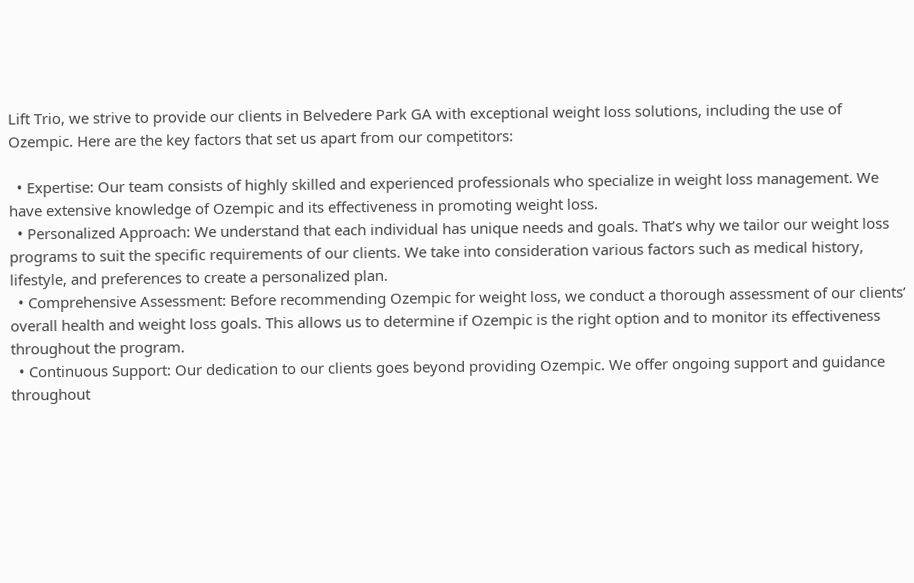Lift Trio, we strive to provide our clients in Belvedere Park GA with exceptional weight loss solutions, including the use of Ozempic. Here are the key factors that set us apart from our competitors:

  • Expertise: Our team consists of highly skilled and experienced professionals who specialize in weight loss management. We have extensive knowledge of Ozempic and its effectiveness in promoting weight loss.
  • Personalized Approach: We understand that each individual has unique needs and goals. That’s why we tailor our weight loss programs to suit the specific requirements of our clients. We take into consideration various factors such as medical history, lifestyle, and preferences to create a personalized plan.
  • Comprehensive Assessment: Before recommending Ozempic for weight loss, we conduct a thorough assessment of our clients’ overall health and weight loss goals. This allows us to determine if Ozempic is the right option and to monitor its effectiveness throughout the program.
  • Continuous Support: Our dedication to our clients goes beyond providing Ozempic. We offer ongoing support and guidance throughout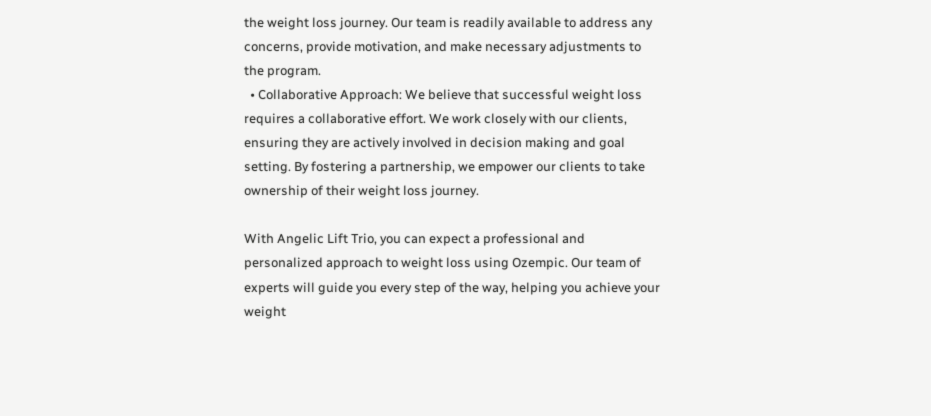the weight loss journey. Our team is readily available to address any concerns, provide motivation, and make necessary adjustments to the program.
  • Collaborative Approach: We believe that successful weight loss requires a collaborative effort. We work closely with our clients, ensuring they are actively involved in decision making and goal setting. By fostering a partnership, we empower our clients to take ownership of their weight loss journey.

With Angelic Lift Trio, you can expect a professional and personalized approach to weight loss using Ozempic. Our team of experts will guide you every step of the way, helping you achieve your weight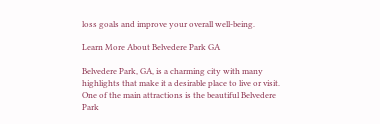loss goals and improve your overall well-being.

Learn More About Belvedere Park GA

Belvedere Park, GA, is a charming city with many highlights that make it a desirable place to live or visit. One of the main attractions is the beautiful Belvedere Park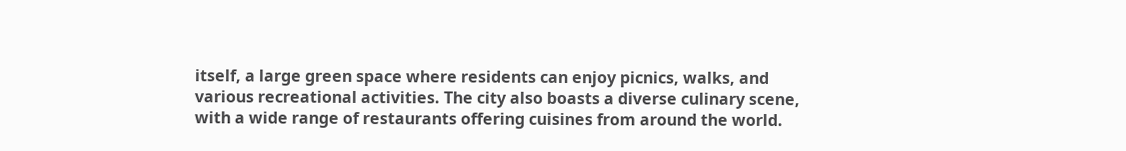itself, a large green space where residents can enjoy picnics, walks, and various recreational activities. The city also boasts a diverse culinary scene, with a wide range of restaurants offering cuisines from around the world.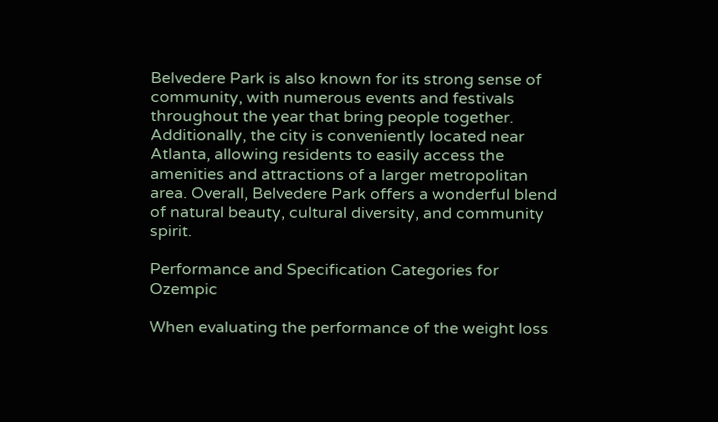Belvedere Park is also known for its strong sense of community, with numerous events and festivals throughout the year that bring people together. Additionally, the city is conveniently located near Atlanta, allowing residents to easily access the amenities and attractions of a larger metropolitan area. Overall, Belvedere Park offers a wonderful blend of natural beauty, cultural diversity, and community spirit.

Performance and Specification Categories for Ozempic

When evaluating the performance of the weight loss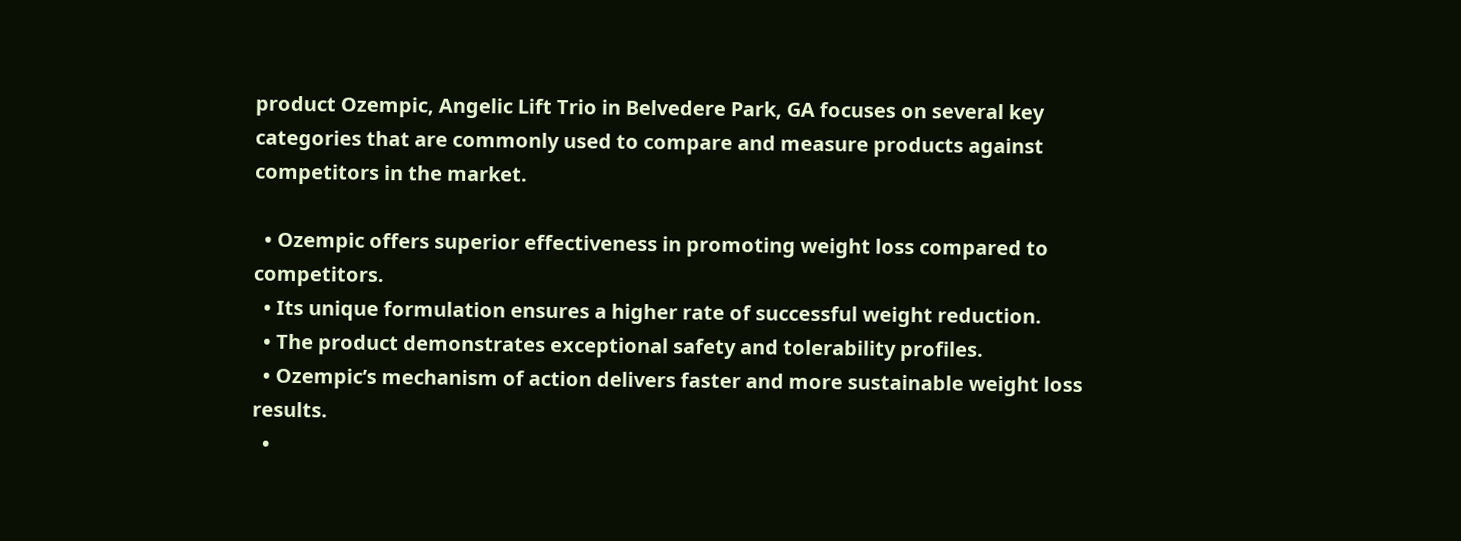product Ozempic, Angelic Lift Trio in Belvedere Park, GA focuses on several key categories that are commonly used to compare and measure products against competitors in the market.

  • Ozempic offers superior effectiveness in promoting weight loss compared to competitors.
  • Its unique formulation ensures a higher rate of successful weight reduction.
  • The product demonstrates exceptional safety and tolerability profiles.
  • Ozempic’s mechanism of action delivers faster and more sustainable weight loss results.
  •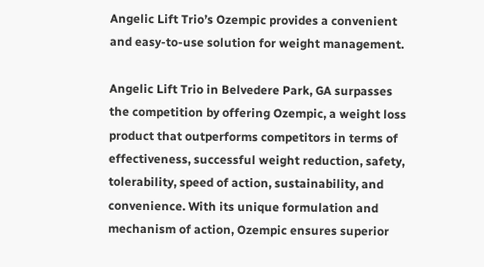Angelic Lift Trio’s Ozempic provides a convenient and easy-to-use solution for weight management.

Angelic Lift Trio in Belvedere Park, GA surpasses the competition by offering Ozempic, a weight loss product that outperforms competitors in terms of effectiveness, successful weight reduction, safety, tolerability, speed of action, sustainability, and convenience. With its unique formulation and mechanism of action, Ozempic ensures superior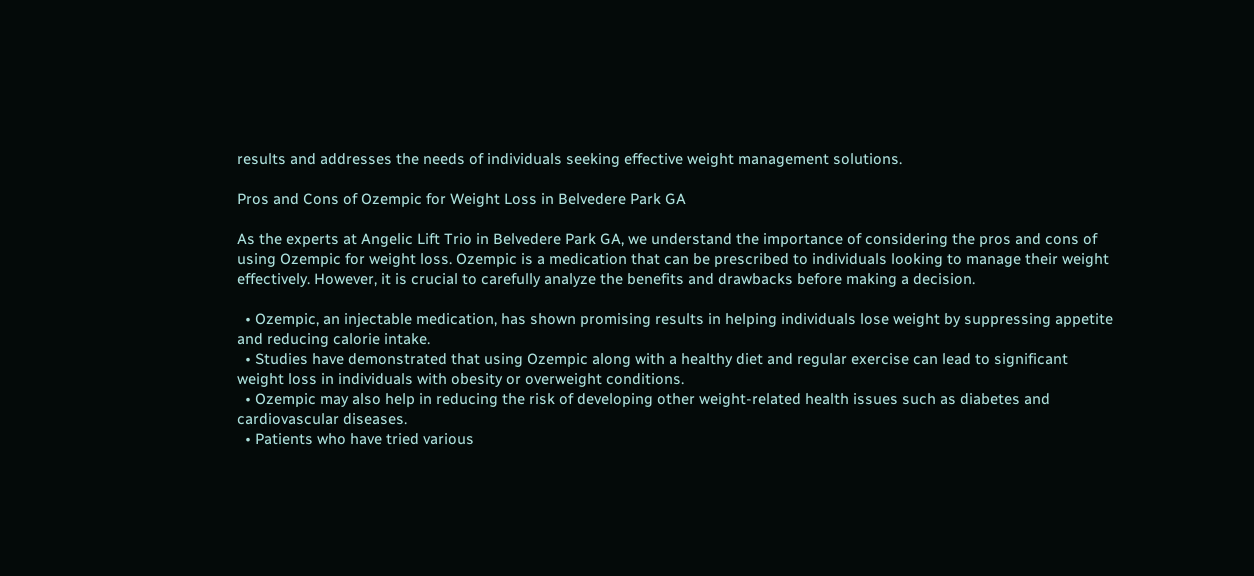results and addresses the needs of individuals seeking effective weight management solutions.

Pros and Cons of Ozempic for Weight Loss in Belvedere Park GA

As the experts at Angelic Lift Trio in Belvedere Park GA, we understand the importance of considering the pros and cons of using Ozempic for weight loss. Ozempic is a medication that can be prescribed to individuals looking to manage their weight effectively. However, it is crucial to carefully analyze the benefits and drawbacks before making a decision.

  • Ozempic, an injectable medication, has shown promising results in helping individuals lose weight by suppressing appetite and reducing calorie intake.
  • Studies have demonstrated that using Ozempic along with a healthy diet and regular exercise can lead to significant weight loss in individuals with obesity or overweight conditions.
  • Ozempic may also help in reducing the risk of developing other weight-related health issues such as diabetes and cardiovascular diseases.
  • Patients who have tried various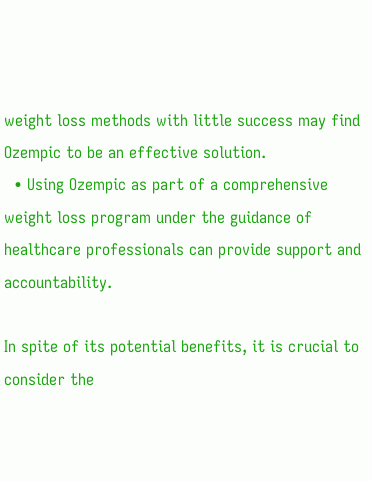weight loss methods with little success may find Ozempic to be an effective solution.
  • Using Ozempic as part of a comprehensive weight loss program under the guidance of healthcare professionals can provide support and accountability.

In spite of its potential benefits, it is crucial to consider the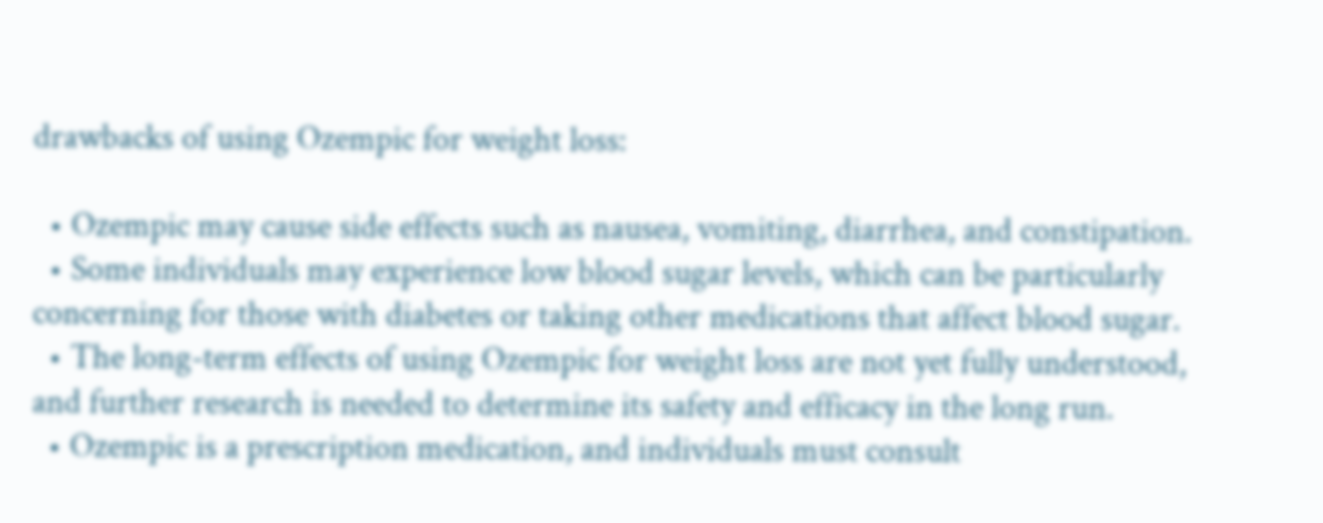drawbacks of using Ozempic for weight loss:

  • Ozempic may cause side effects such as nausea, vomiting, diarrhea, and constipation.
  • Some individuals may experience low blood sugar levels, which can be particularly concerning for those with diabetes or taking other medications that affect blood sugar.
  • The long-term effects of using Ozempic for weight loss are not yet fully understood, and further research is needed to determine its safety and efficacy in the long run.
  • Ozempic is a prescription medication, and individuals must consult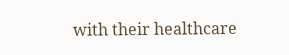with their healthcare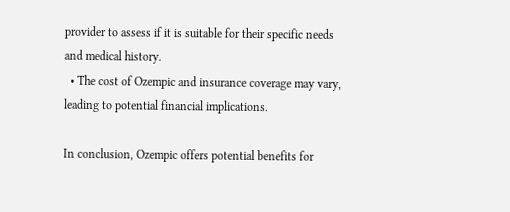provider to assess if it is suitable for their specific needs and medical history.
  • The cost of Ozempic and insurance coverage may vary, leading to potential financial implications.

In conclusion, Ozempic offers potential benefits for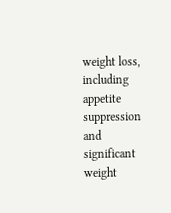weight loss, including appetite suppression and significant weight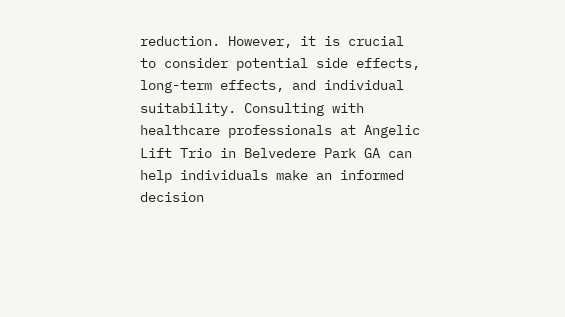reduction. However, it is crucial to consider potential side effects, long-term effects, and individual suitability. Consulting with healthcare professionals at Angelic Lift Trio in Belvedere Park GA can help individuals make an informed decision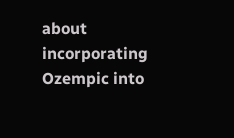about incorporating Ozempic into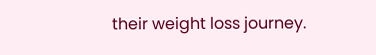their weight loss journey.